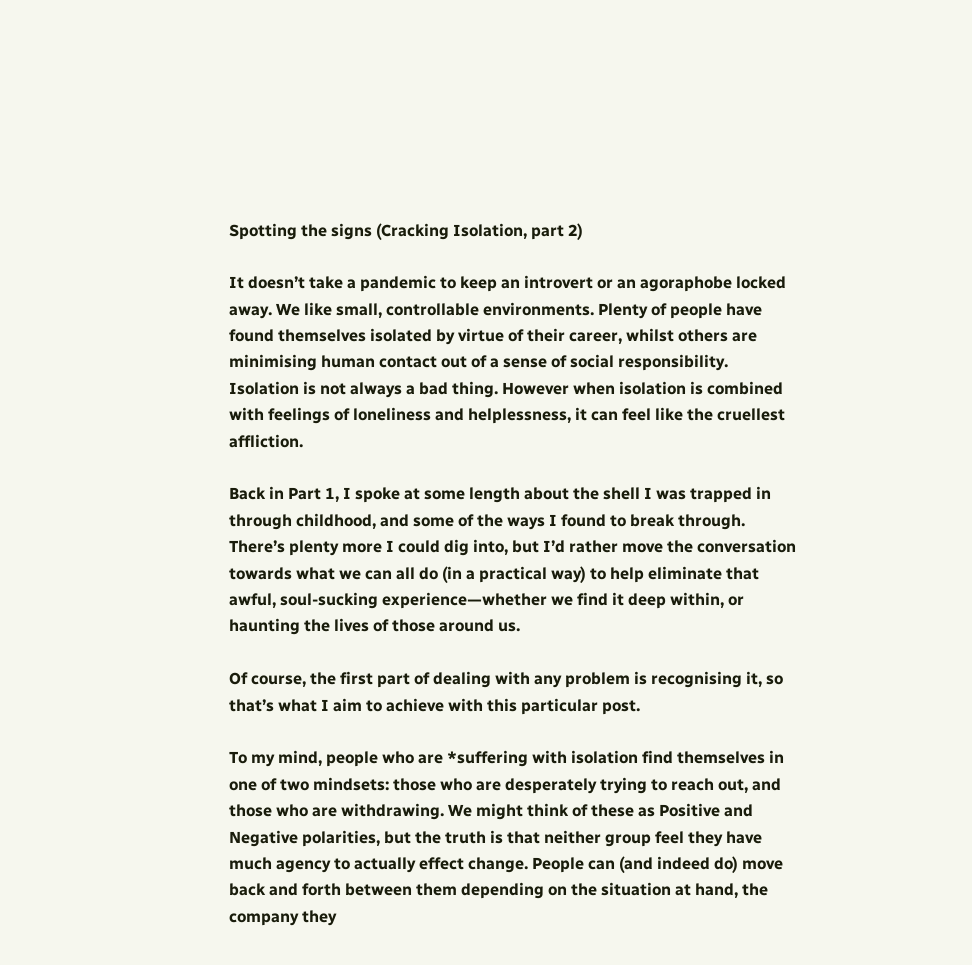Spotting the signs (Cracking Isolation, part 2)

It doesn’t take a pandemic to keep an introvert or an agoraphobe locked away. We like small, controllable environments. Plenty of people have found themselves isolated by virtue of their career, whilst others are minimising human contact out of a sense of social responsibility. Isolation is not always a bad thing. However when isolation is combined with feelings of loneliness and helplessness, it can feel like the cruellest affliction.

Back in Part 1, I spoke at some length about the shell I was trapped in through childhood, and some of the ways I found to break through. There’s plenty more I could dig into, but I’d rather move the conversation towards what we can all do (in a practical way) to help eliminate that awful, soul-sucking experience—whether we find it deep within, or haunting the lives of those around us.

Of course, the first part of dealing with any problem is recognising it, so that’s what I aim to achieve with this particular post.

To my mind, people who are *suffering with isolation find themselves in one of two mindsets: those who are desperately trying to reach out, and those who are withdrawing. We might think of these as Positive and Negative polarities, but the truth is that neither group feel they have much agency to actually effect change. People can (and indeed do) move back and forth between them depending on the situation at hand, the company they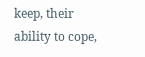keep, their ability to cope,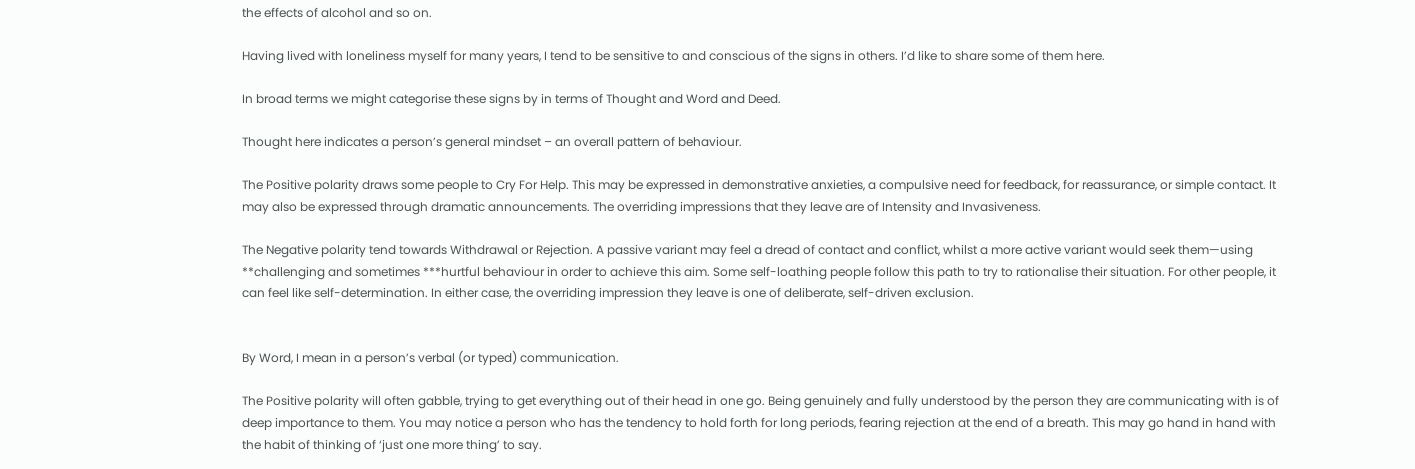the effects of alcohol and so on.

Having lived with loneliness myself for many years, I tend to be sensitive to and conscious of the signs in others. I’d like to share some of them here.

In broad terms we might categorise these signs by in terms of Thought and Word and Deed.

Thought here indicates a person’s general mindset – an overall pattern of behaviour.

The Positive polarity draws some people to Cry For Help. This may be expressed in demonstrative anxieties, a compulsive need for feedback, for reassurance, or simple contact. It may also be expressed through dramatic announcements. The overriding impressions that they leave are of Intensity and Invasiveness.

The Negative polarity tend towards Withdrawal or Rejection. A passive variant may feel a dread of contact and conflict, whilst a more active variant would seek them—using **challenging and sometimes ***hurtful behaviour in order to achieve this aim. Some self-loathing people follow this path to try to rationalise their situation. For other people, it can feel like self-determination. In either case, the overriding impression they leave is one of deliberate, self-driven exclusion.


By Word, I mean in a person’s verbal (or typed) communication.

The Positive polarity will often gabble, trying to get everything out of their head in one go. Being genuinely and fully understood by the person they are communicating with is of deep importance to them. You may notice a person who has the tendency to hold forth for long periods, fearing rejection at the end of a breath. This may go hand in hand with the habit of thinking of ‘just one more thing’ to say.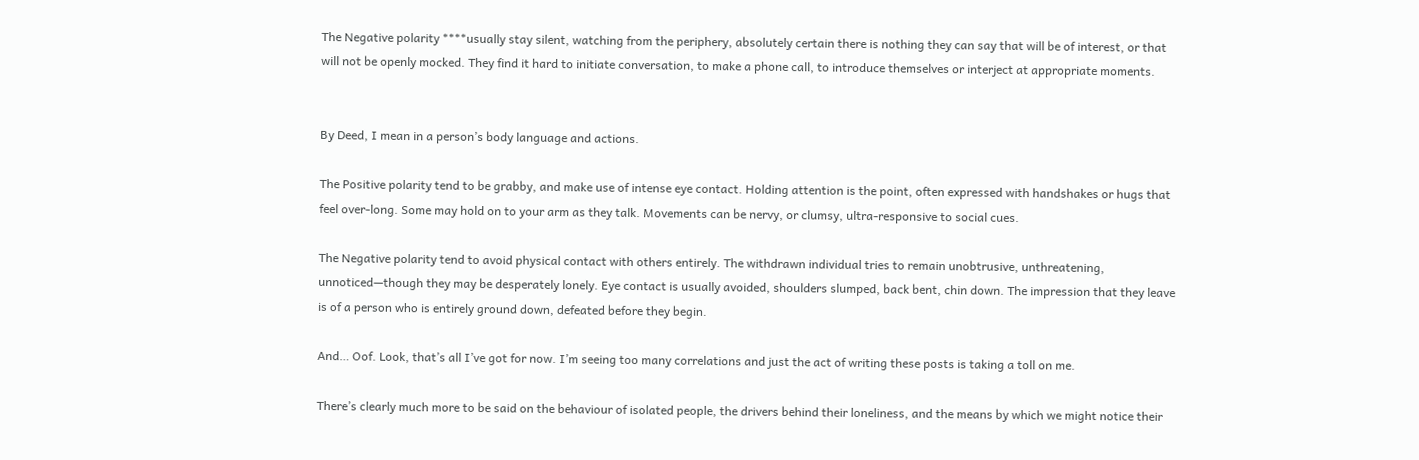The Negative polarity ****usually stay silent, watching from the periphery, absolutely certain there is nothing they can say that will be of interest, or that will not be openly mocked. They find it hard to initiate conversation, to make a phone call, to introduce themselves or interject at appropriate moments.


By Deed, I mean in a person’s body language and actions.

The Positive polarity tend to be grabby, and make use of intense eye contact. Holding attention is the point, often expressed with handshakes or hugs that feel over-long. Some may hold on to your arm as they talk. Movements can be nervy, or clumsy, ultra-responsive to social cues.

The Negative polarity tend to avoid physical contact with others entirely. The withdrawn individual tries to remain unobtrusive, unthreatening, unnoticed—though they may be desperately lonely. Eye contact is usually avoided, shoulders slumped, back bent, chin down. The impression that they leave is of a person who is entirely ground down, defeated before they begin.

And… Oof. Look, that’s all I’ve got for now. I’m seeing too many correlations and just the act of writing these posts is taking a toll on me.

There’s clearly much more to be said on the behaviour of isolated people, the drivers behind their loneliness, and the means by which we might notice their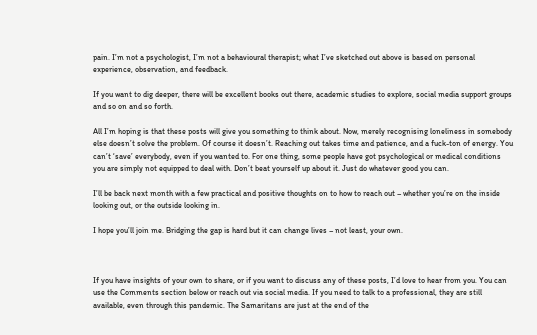pain. I’m not a psychologist, I’m not a behavioural therapist; what I’ve sketched out above is based on personal experience, observation, and feedback.

If you want to dig deeper, there will be excellent books out there, academic studies to explore, social media support groups and so on and so forth.

All I’m hoping is that these posts will give you something to think about. Now, merely recognising loneliness in somebody else doesn’t solve the problem. Of course it doesn’t. Reaching out takes time and patience, and a fuck-ton of energy. You can’t ‘save’ everybody, even if you wanted to. For one thing, some people have got psychological or medical conditions you are simply not equipped to deal with. Don’t beat yourself up about it. Just do whatever good you can.

I’ll be back next month with a few practical and positive thoughts on to how to reach out – whether you’re on the inside looking out, or the outside looking in.

I hope you’ll join me. Bridging the gap is hard but it can change lives – not least, your own.



If you have insights of your own to share, or if you want to discuss any of these posts, I’d love to hear from you. You can use the Comments section below or reach out via social media. If you need to talk to a professional, they are still available, even through this pandemic. The Samaritans are just at the end of the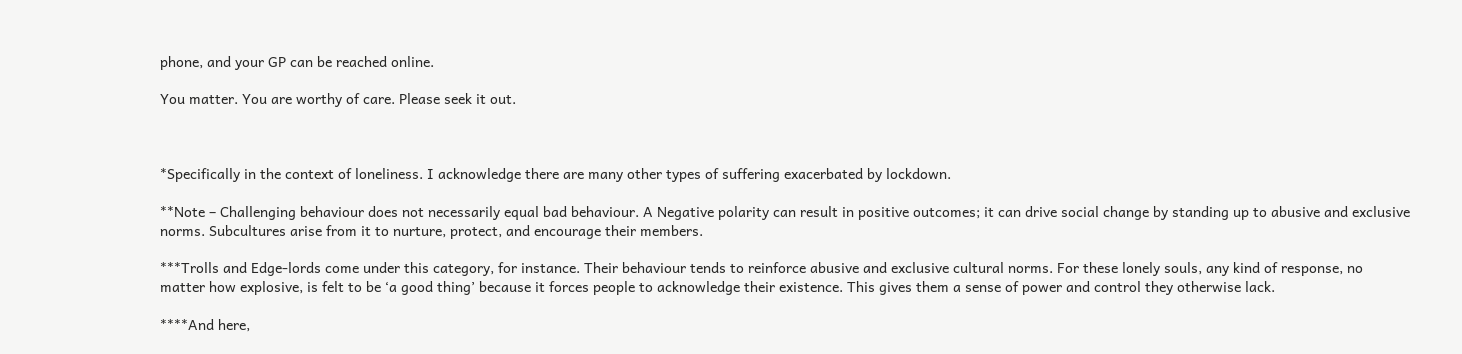phone, and your GP can be reached online.

You matter. You are worthy of care. Please seek it out.



*Specifically in the context of loneliness. I acknowledge there are many other types of suffering exacerbated by lockdown.

**Note – Challenging behaviour does not necessarily equal bad behaviour. A Negative polarity can result in positive outcomes; it can drive social change by standing up to abusive and exclusive norms. Subcultures arise from it to nurture, protect, and encourage their members.

***Trolls and Edge-lords come under this category, for instance. Their behaviour tends to reinforce abusive and exclusive cultural norms. For these lonely souls, any kind of response, no matter how explosive, is felt to be ‘a good thing’ because it forces people to acknowledge their existence. This gives them a sense of power and control they otherwise lack.

****And here,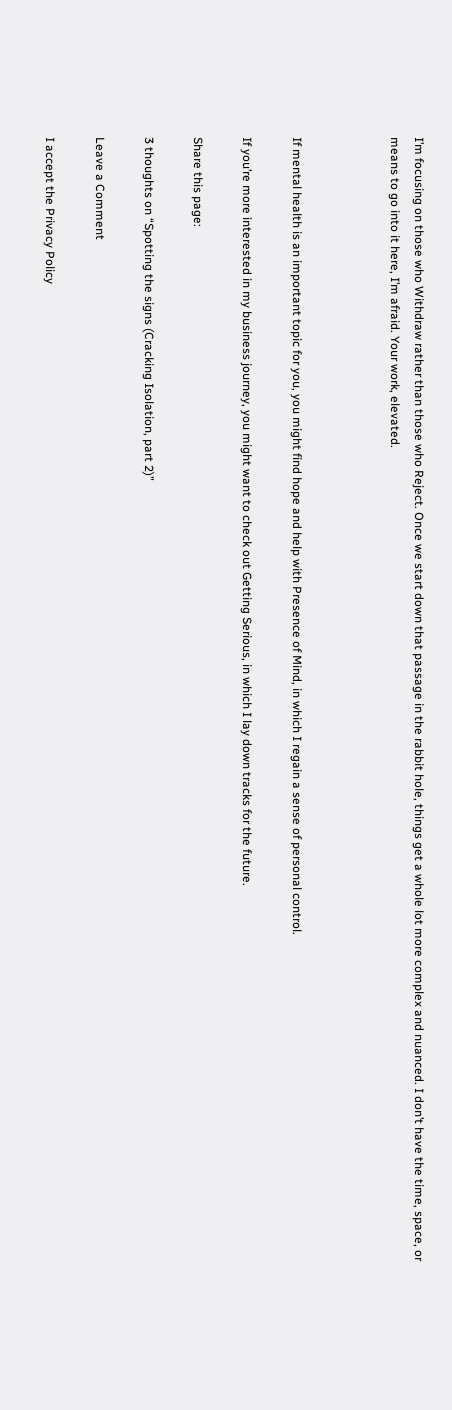I’m focusing on those who Withdraw rather than those who Reject. Once we start down that passage in the rabbit hole, things get a whole lot more complex and nuanced. I don’t have the time, space, or means to go into it here, I’m afraid. Your work, elevated.



If mental health is an important topic for you, you might find hope and help with Presence of Mind, in which I regain a sense of personal control.

If you’re more interested in my business journey, you might want to check out Getting Serious, in which I lay down tracks for the future.

Share this page:

3 thoughts on “Spotting the signs (Cracking Isolation, part 2)”

Leave a Comment

I accept the Privacy Policy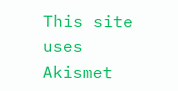This site uses Akismet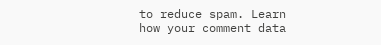to reduce spam. Learn how your comment data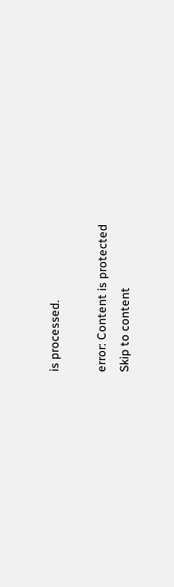is processed.

error: Content is protected
Skip to content